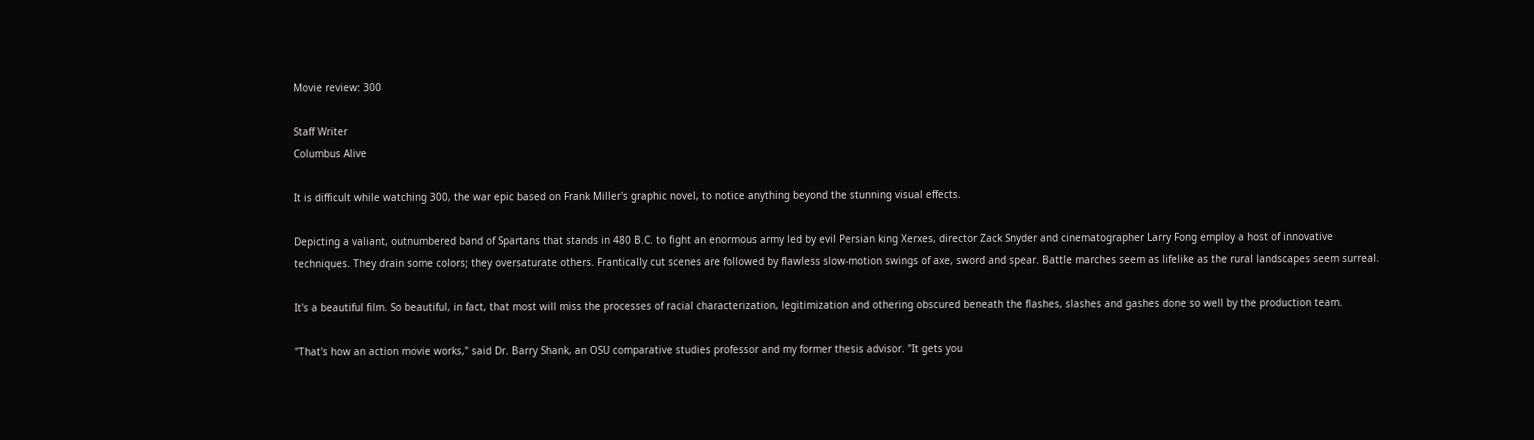Movie review: 300

Staff Writer
Columbus Alive

It is difficult while watching 300, the war epic based on Frank Miller's graphic novel, to notice anything beyond the stunning visual effects.

Depicting a valiant, outnumbered band of Spartans that stands in 480 B.C. to fight an enormous army led by evil Persian king Xerxes, director Zack Snyder and cinematographer Larry Fong employ a host of innovative techniques. They drain some colors; they oversaturate others. Frantically cut scenes are followed by flawless slow-motion swings of axe, sword and spear. Battle marches seem as lifelike as the rural landscapes seem surreal.

It's a beautiful film. So beautiful, in fact, that most will miss the processes of racial characterization, legitimization and othering obscured beneath the flashes, slashes and gashes done so well by the production team.

"That's how an action movie works," said Dr. Barry Shank, an OSU comparative studies professor and my former thesis advisor. "It gets you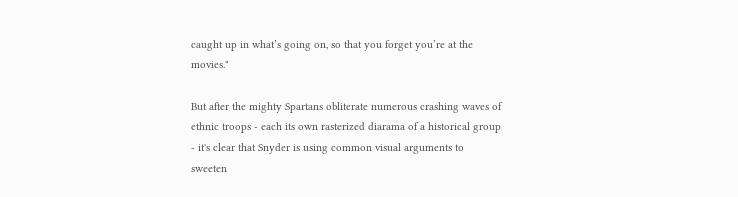caught up in what’s going on, so that you forget you’re at the movies."

But after the mighty Spartans obliterate numerous crashing waves of ethnic troops - each its own rasterized diarama of a historical group - it's clear that Snyder is using common visual arguments to sweeten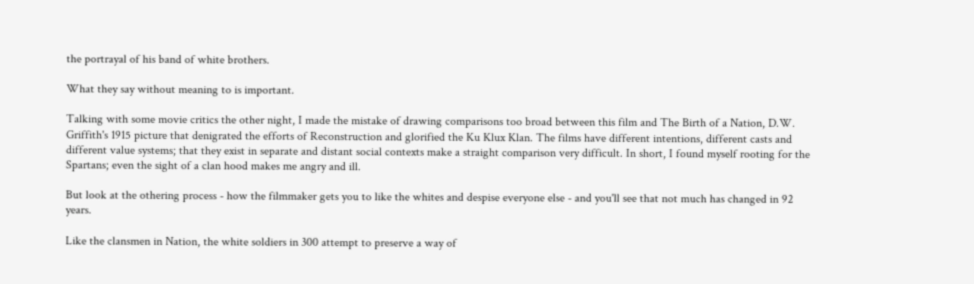the portrayal of his band of white brothers.

What they say without meaning to is important.

Talking with some movie critics the other night, I made the mistake of drawing comparisons too broad between this film and The Birth of a Nation, D.W. Griffith's 1915 picture that denigrated the efforts of Reconstruction and glorified the Ku Klux Klan. The films have different intentions, different casts and different value systems; that they exist in separate and distant social contexts make a straight comparison very difficult. In short, I found myself rooting for the Spartans; even the sight of a clan hood makes me angry and ill.

But look at the othering process - how the filmmaker gets you to like the whites and despise everyone else - and you'll see that not much has changed in 92 years.

Like the clansmen in Nation, the white soldiers in 300 attempt to preserve a way of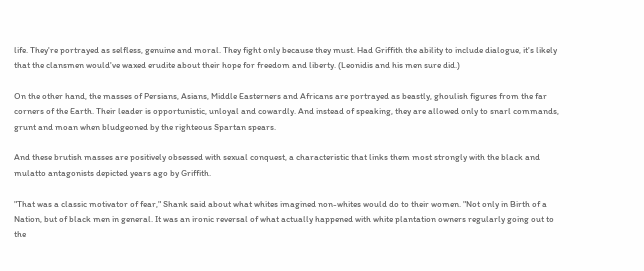life. They're portrayed as selfless, genuine and moral. They fight only because they must. Had Griffith the ability to include dialogue, it's likely that the clansmen would've waxed erudite about their hope for freedom and liberty. (Leonidis and his men sure did.)

On the other hand, the masses of Persians, Asians, Middle Easterners and Africans are portrayed as beastly, ghoulish figures from the far corners of the Earth. Their leader is opportunistic, unloyal and cowardly. And instead of speaking, they are allowed only to snarl commands, grunt and moan when bludgeoned by the righteous Spartan spears.

And these brutish masses are positively obsessed with sexual conquest, a characteristic that links them most strongly with the black and mulatto antagonists depicted years ago by Griffith.

"That was a classic motivator of fear," Shank said about what whites imagined non-whites would do to their women. "Not only in Birth of a Nation, but of black men in general. It was an ironic reversal of what actually happened with white plantation owners regularly going out to the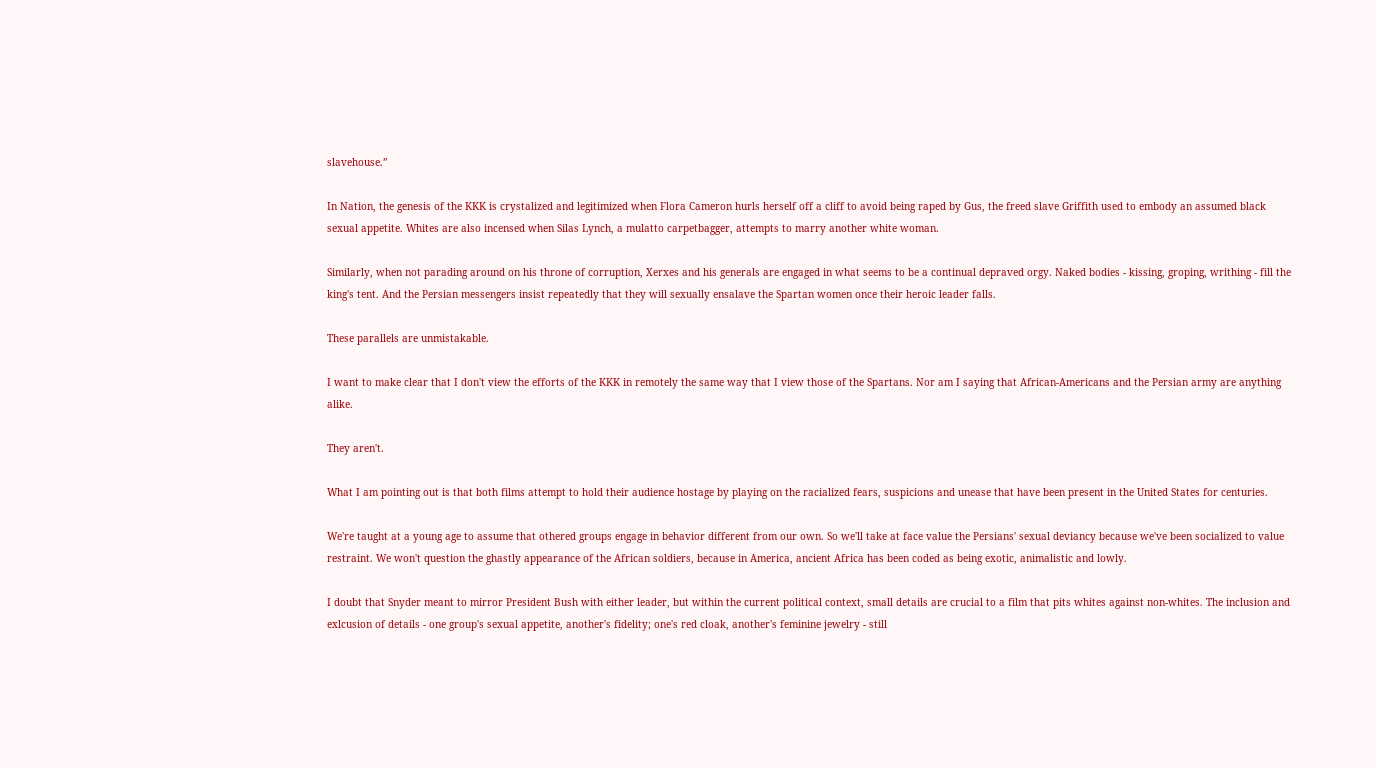slavehouse.”

In Nation, the genesis of the KKK is crystalized and legitimized when Flora Cameron hurls herself off a cliff to avoid being raped by Gus, the freed slave Griffith used to embody an assumed black sexual appetite. Whites are also incensed when Silas Lynch, a mulatto carpetbagger, attempts to marry another white woman.

Similarly, when not parading around on his throne of corruption, Xerxes and his generals are engaged in what seems to be a continual depraved orgy. Naked bodies - kissing, groping, writhing - fill the king's tent. And the Persian messengers insist repeatedly that they will sexually ensalave the Spartan women once their heroic leader falls.

These parallels are unmistakable.

I want to make clear that I don't view the efforts of the KKK in remotely the same way that I view those of the Spartans. Nor am I saying that African-Americans and the Persian army are anything alike.

They aren't.

What I am pointing out is that both films attempt to hold their audience hostage by playing on the racialized fears, suspicions and unease that have been present in the United States for centuries.

We're taught at a young age to assume that othered groups engage in behavior different from our own. So we'll take at face value the Persians' sexual deviancy because we've been socialized to value restraint. We won't question the ghastly appearance of the African soldiers, because in America, ancient Africa has been coded as being exotic, animalistic and lowly.

I doubt that Snyder meant to mirror President Bush with either leader, but within the current political context, small details are crucial to a film that pits whites against non-whites. The inclusion and exlcusion of details - one group's sexual appetite, another's fidelity; one's red cloak, another's feminine jewelry - still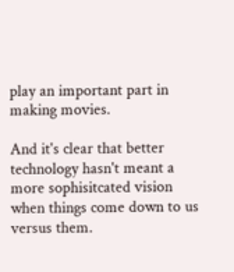play an important part in making movies.

And it's clear that better technology hasn't meant a more sophisitcated vision when things come down to us versus them.